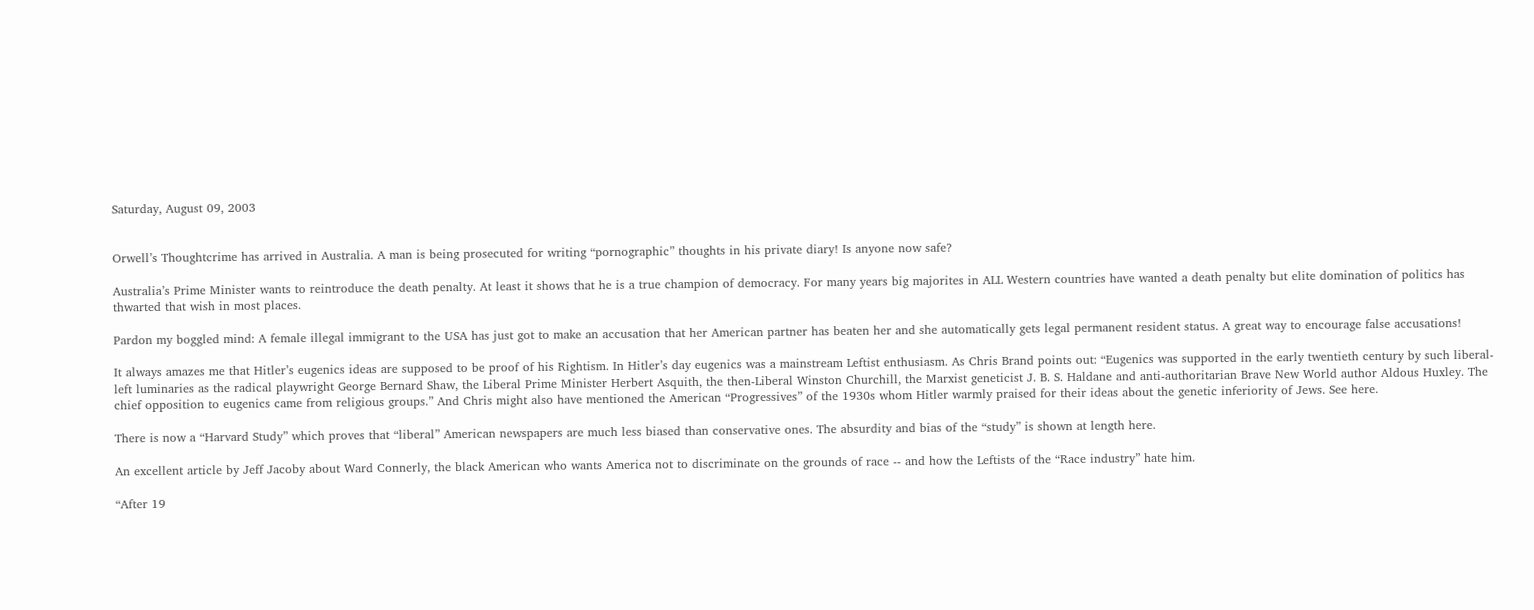Saturday, August 09, 2003


Orwell’s Thoughtcrime has arrived in Australia. A man is being prosecuted for writing “pornographic” thoughts in his private diary! Is anyone now safe?

Australia’s Prime Minister wants to reintroduce the death penalty. At least it shows that he is a true champion of democracy. For many years big majorites in ALL Western countries have wanted a death penalty but elite domination of politics has thwarted that wish in most places.

Pardon my boggled mind: A female illegal immigrant to the USA has just got to make an accusation that her American partner has beaten her and she automatically gets legal permanent resident status. A great way to encourage false accusations!

It always amazes me that Hitler’s eugenics ideas are supposed to be proof of his Rightism. In Hitler’s day eugenics was a mainstream Leftist enthusiasm. As Chris Brand points out: “Eugenics was supported in the early twentieth century by such liberal-left luminaries as the radical playwright George Bernard Shaw, the Liberal Prime Minister Herbert Asquith, the then-Liberal Winston Churchill, the Marxist geneticist J. B. S. Haldane and anti-authoritarian Brave New World author Aldous Huxley. The chief opposition to eugenics came from religious groups.” And Chris might also have mentioned the American “Progressives” of the 1930s whom Hitler warmly praised for their ideas about the genetic inferiority of Jews. See here.

There is now a “Harvard Study” which proves that “liberal” American newspapers are much less biased than conservative ones. The absurdity and bias of the “study” is shown at length here.

An excellent article by Jeff Jacoby about Ward Connerly, the black American who wants America not to discriminate on the grounds of race -- and how the Leftists of the “Race industry” hate him.

“After 19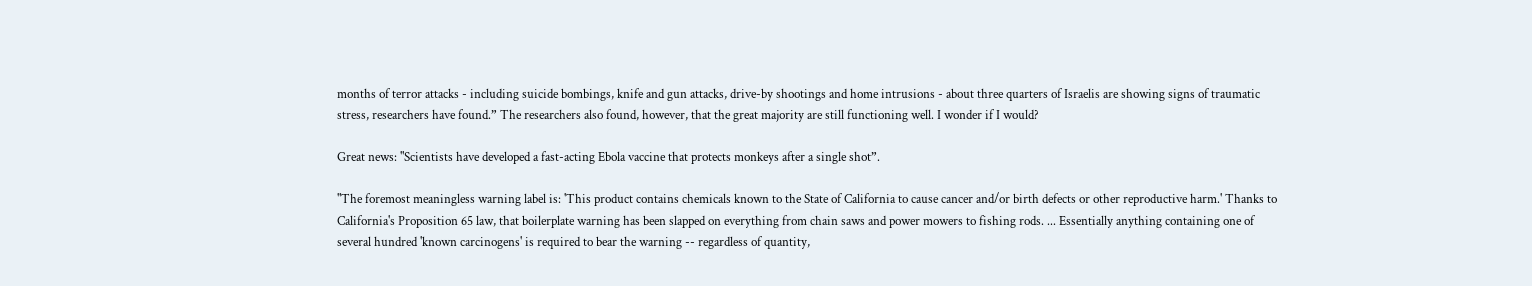months of terror attacks - including suicide bombings, knife and gun attacks, drive-by shootings and home intrusions - about three quarters of Israelis are showing signs of traumatic stress, researchers have found.” The researchers also found, however, that the great majority are still functioning well. I wonder if I would?

Great news: "Scientists have developed a fast-acting Ebola vaccine that protects monkeys after a single shot”.

"The foremost meaningless warning label is: 'This product contains chemicals known to the State of California to cause cancer and/or birth defects or other reproductive harm.' Thanks to California's Proposition 65 law, that boilerplate warning has been slapped on everything from chain saws and power mowers to fishing rods. ... Essentially anything containing one of several hundred 'known carcinogens' is required to bear the warning -- regardless of quantity,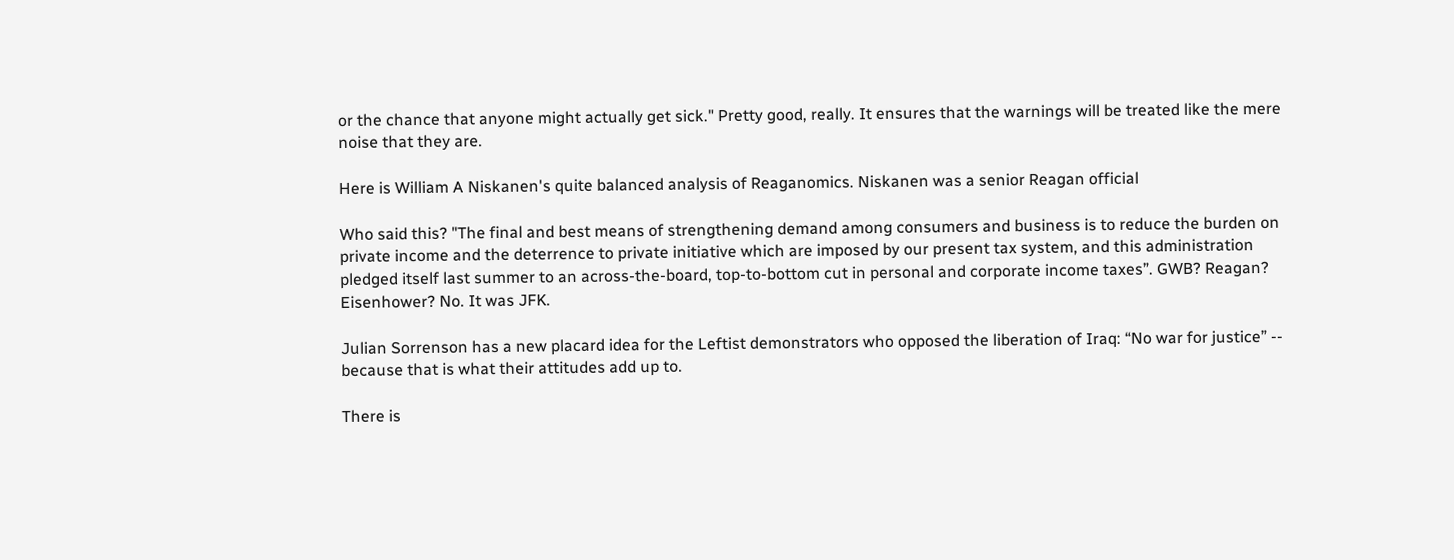or the chance that anyone might actually get sick." Pretty good, really. It ensures that the warnings will be treated like the mere noise that they are.

Here is William A Niskanen's quite balanced analysis of Reaganomics. Niskanen was a senior Reagan official

Who said this? "The final and best means of strengthening demand among consumers and business is to reduce the burden on private income and the deterrence to private initiative which are imposed by our present tax system, and this administration pledged itself last summer to an across-the-board, top-to-bottom cut in personal and corporate income taxes”. GWB? Reagan? Eisenhower? No. It was JFK.

Julian Sorrenson has a new placard idea for the Leftist demonstrators who opposed the liberation of Iraq: “No war for justice” -- because that is what their attitudes add up to.

There is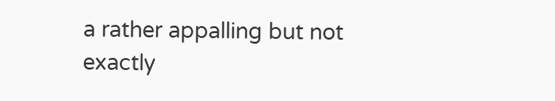a rather appalling but not exactly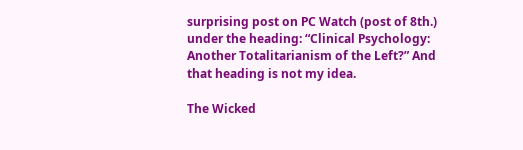surprising post on PC Watch (post of 8th.) under the heading: “Clinical Psychology: Another Totalitarianism of the Left?” And that heading is not my idea.

The Wicked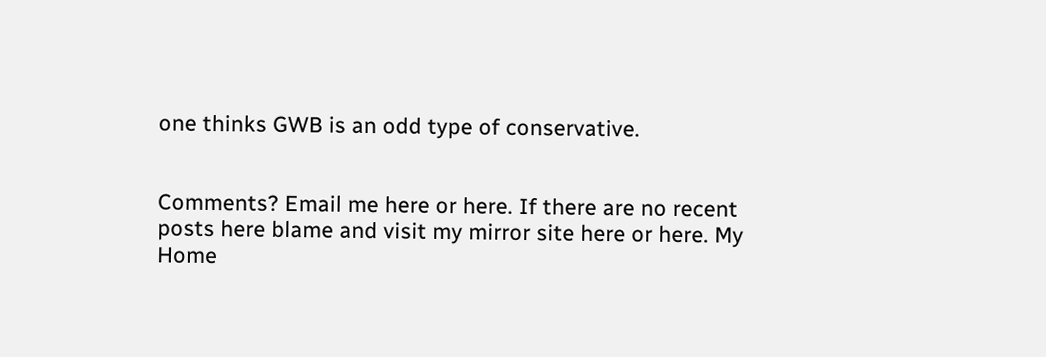one thinks GWB is an odd type of conservative.


Comments? Email me here or here. If there are no recent posts here blame and visit my mirror site here or here. My Home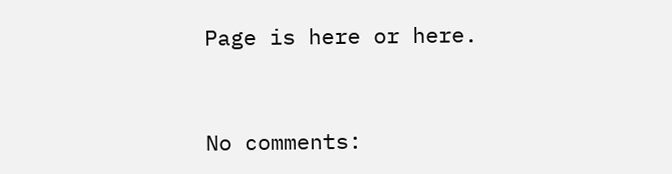Page is here or here.


No comments: